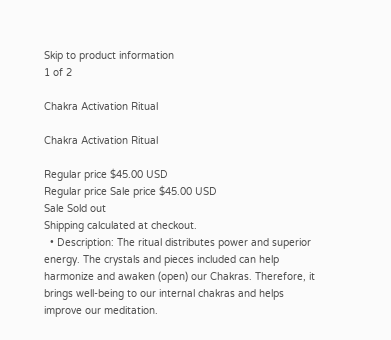Skip to product information
1 of 2

Chakra Activation Ritual

Chakra Activation Ritual

Regular price $45.00 USD
Regular price Sale price $45.00 USD
Sale Sold out
Shipping calculated at checkout.
  • Description: The ritual distributes power and superior energy. The crystals and pieces included can help harmonize and awaken (open) our Chakras. Therefore, it brings well-being to our internal chakras and helps improve our meditation.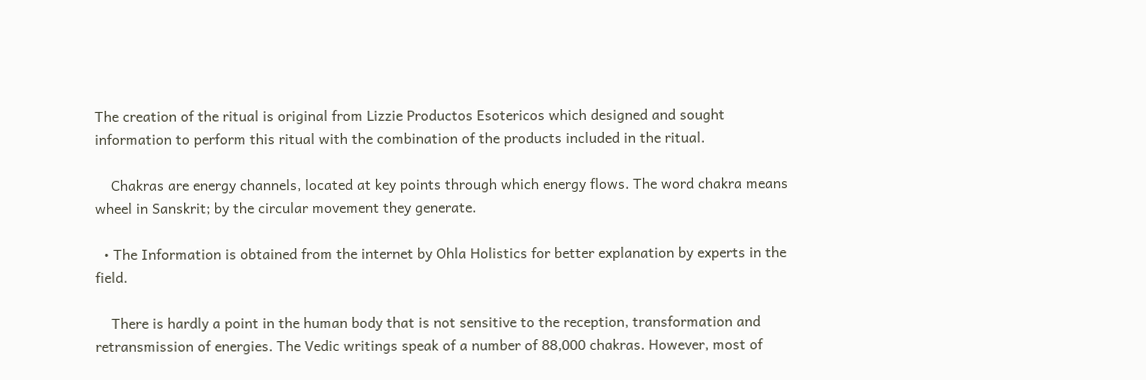The creation of the ritual is original from Lizzie Productos Esotericos which designed and sought information to perform this ritual with the combination of the products included in the ritual.

    Chakras are energy channels, located at key points through which energy flows. The word chakra means wheel in Sanskrit; by the circular movement they generate.

  • The Information is obtained from the internet by Ohla Holistics for better explanation by experts in the field.

    There is hardly a point in the human body that is not sensitive to the reception, transformation and retransmission of energies. The Vedic writings speak of a number of 88,000 chakras. However, most of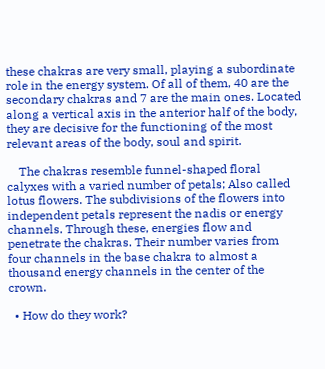these chakras are very small, playing a subordinate role in the energy system. Of all of them, 40 are the secondary chakras and 7 are the main ones. Located along a vertical axis in the anterior half of the body, they are decisive for the functioning of the most relevant areas of the body, soul and spirit.

    The chakras resemble funnel-shaped floral calyxes with a varied number of petals; Also called lotus flowers. The subdivisions of the flowers into independent petals represent the nadis or energy channels. Through these, energies flow and penetrate the chakras. Their number varies from four channels in the base chakra to almost a thousand energy channels in the center of the crown.

  • How do they work?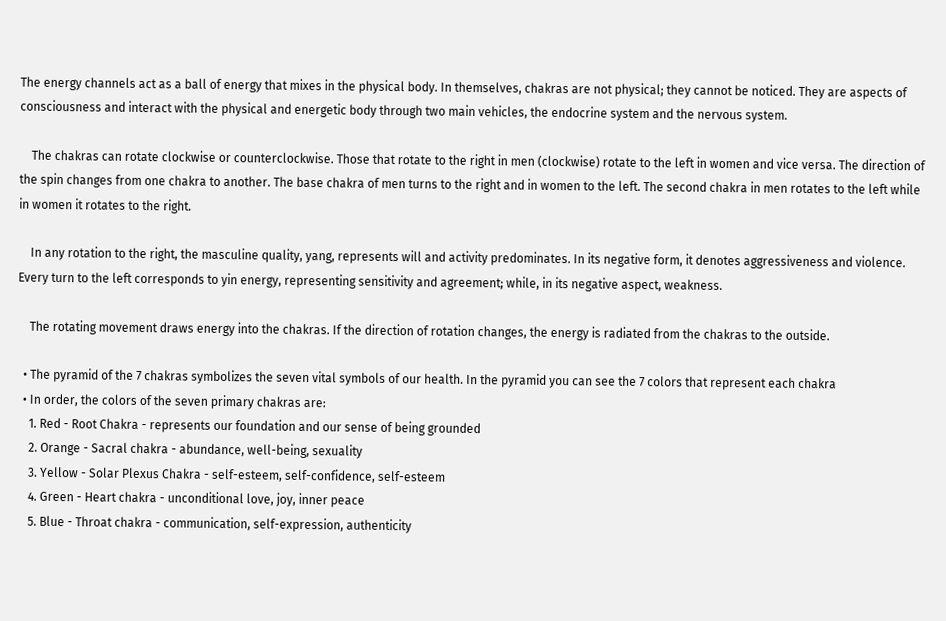The energy channels act as a ball of energy that mixes in the physical body. In themselves, chakras are not physical; they cannot be noticed. They are aspects of consciousness and interact with the physical and energetic body through two main vehicles, the endocrine system and the nervous system.

    The chakras can rotate clockwise or counterclockwise. Those that rotate to the right in men (clockwise) rotate to the left in women and vice versa. The direction of the spin changes from one chakra to another. The base chakra of men turns to the right and in women to the left. The second chakra in men rotates to the left while in women it rotates to the right.

    In any rotation to the right, the masculine quality, yang, represents will and activity predominates. In its negative form, it denotes aggressiveness and violence. Every turn to the left corresponds to yin energy, representing sensitivity and agreement; while, in its negative aspect, weakness.

    The rotating movement draws energy into the chakras. If the direction of rotation changes, the energy is radiated from the chakras to the outside.

  • The pyramid of the 7 chakras symbolizes the seven vital symbols of our health. In the pyramid you can see the 7 colors that represent each chakra
  • In order, the colors of the seven primary chakras are:
    1. Red - Root Chakra - represents our foundation and our sense of being grounded
    2. Orange - Sacral chakra - abundance, well-being, sexuality
    3. Yellow - Solar Plexus Chakra - self-esteem, self-confidence, self-esteem
    4. Green - Heart chakra - unconditional love, joy, inner peace
    5. Blue - Throat chakra - communication, self-expression, authenticity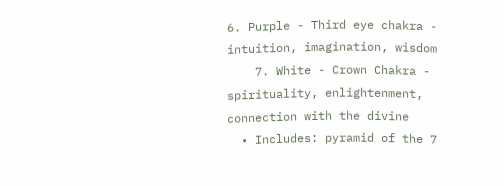6. Purple - Third eye chakra - intuition, imagination, wisdom
    7. White - Crown Chakra - spirituality, enlightenment, connection with the divine
  • Includes: pyramid of the 7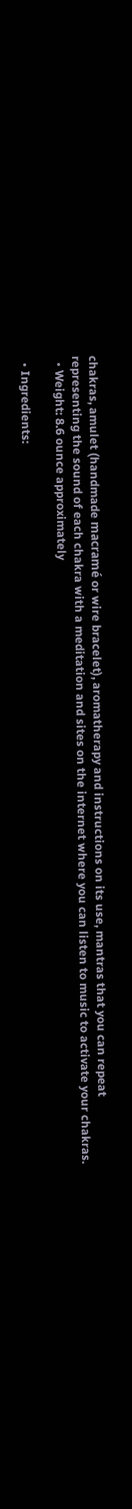chakras, amulet (handmade macramé or wire bracelet), aromatherapy and instructions on its use, mantras that you can repeat representing the sound of each chakra with a meditation and sites on the internet where you can listen to music to activate your chakras.
  • Weight: 8.6 ounce approximately

  • Ingredients: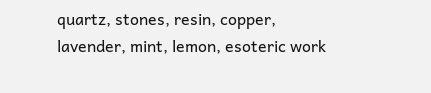quartz, stones, resin, copper, lavender, mint, lemon, esoteric work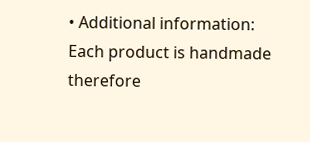• Additional information: Each product is handmade therefore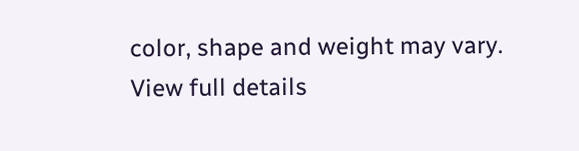color, shape and weight may vary.
View full details